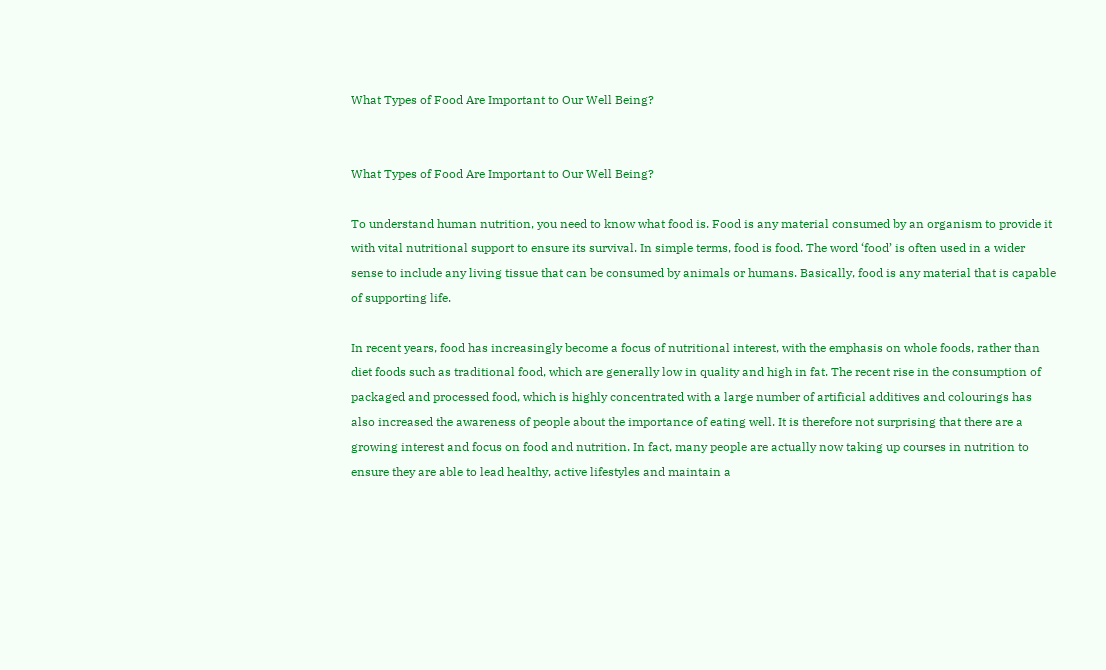What Types of Food Are Important to Our Well Being?


What Types of Food Are Important to Our Well Being?

To understand human nutrition, you need to know what food is. Food is any material consumed by an organism to provide it with vital nutritional support to ensure its survival. In simple terms, food is food. The word ‘food’ is often used in a wider sense to include any living tissue that can be consumed by animals or humans. Basically, food is any material that is capable of supporting life.

In recent years, food has increasingly become a focus of nutritional interest, with the emphasis on whole foods, rather than diet foods such as traditional food, which are generally low in quality and high in fat. The recent rise in the consumption of packaged and processed food, which is highly concentrated with a large number of artificial additives and colourings has also increased the awareness of people about the importance of eating well. It is therefore not surprising that there are a growing interest and focus on food and nutrition. In fact, many people are actually now taking up courses in nutrition to ensure they are able to lead healthy, active lifestyles and maintain a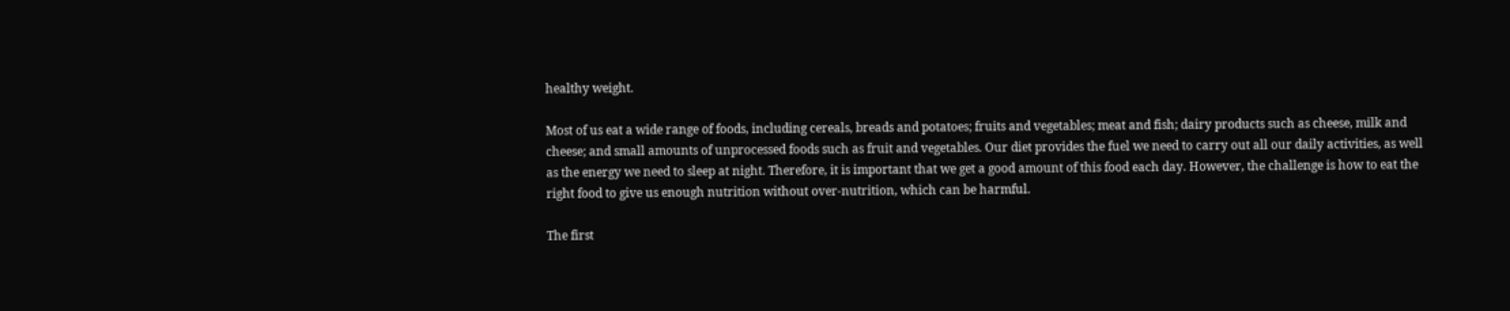healthy weight.

Most of us eat a wide range of foods, including cereals, breads and potatoes; fruits and vegetables; meat and fish; dairy products such as cheese, milk and cheese; and small amounts of unprocessed foods such as fruit and vegetables. Our diet provides the fuel we need to carry out all our daily activities, as well as the energy we need to sleep at night. Therefore, it is important that we get a good amount of this food each day. However, the challenge is how to eat the right food to give us enough nutrition without over-nutrition, which can be harmful.

The first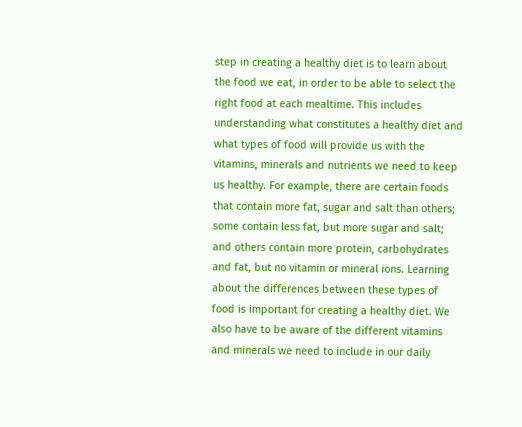step in creating a healthy diet is to learn about the food we eat, in order to be able to select the right food at each mealtime. This includes understanding what constitutes a healthy diet and what types of food will provide us with the vitamins, minerals and nutrients we need to keep us healthy. For example, there are certain foods that contain more fat, sugar and salt than others; some contain less fat, but more sugar and salt; and others contain more protein, carbohydrates and fat, but no vitamin or mineral ions. Learning about the differences between these types of food is important for creating a healthy diet. We also have to be aware of the different vitamins and minerals we need to include in our daily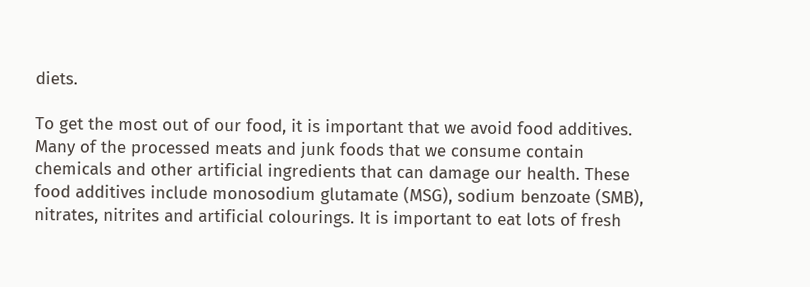diets.

To get the most out of our food, it is important that we avoid food additives. Many of the processed meats and junk foods that we consume contain chemicals and other artificial ingredients that can damage our health. These food additives include monosodium glutamate (MSG), sodium benzoate (SMB), nitrates, nitrites and artificial colourings. It is important to eat lots of fresh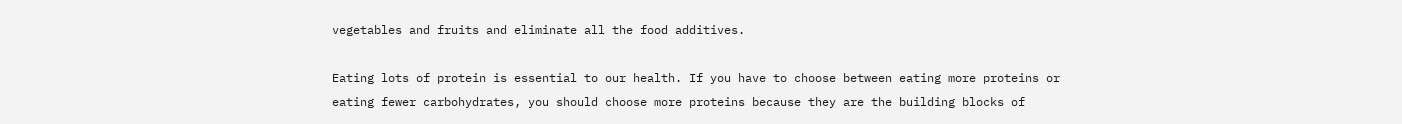vegetables and fruits and eliminate all the food additives.

Eating lots of protein is essential to our health. If you have to choose between eating more proteins or eating fewer carbohydrates, you should choose more proteins because they are the building blocks of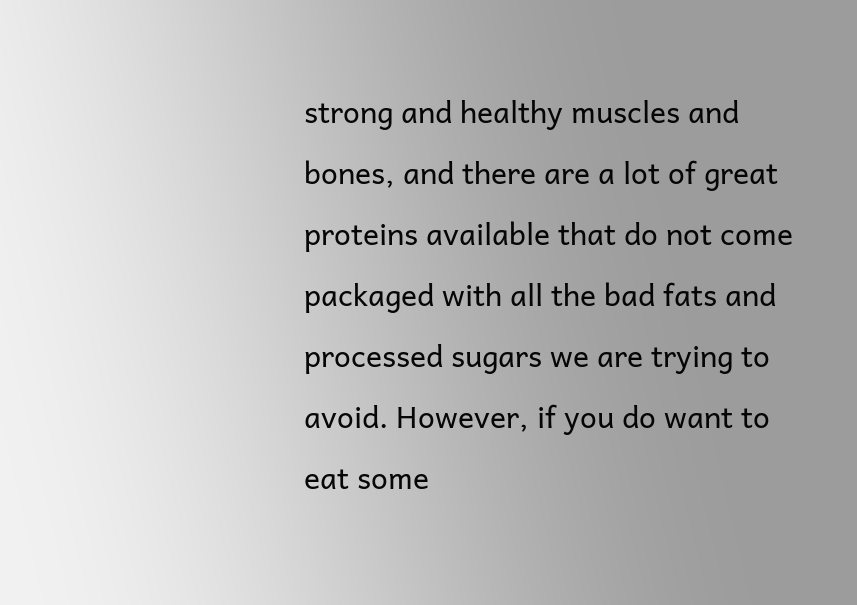strong and healthy muscles and bones, and there are a lot of great proteins available that do not come packaged with all the bad fats and processed sugars we are trying to avoid. However, if you do want to eat some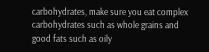carbohydrates, make sure you eat complex carbohydrates such as whole grains and good fats such as oily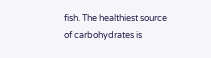fish. The healthiest source of carbohydrates is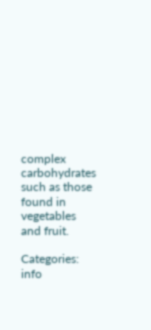complex carbohydrates such as those found in vegetables and fruit.

Categories: info